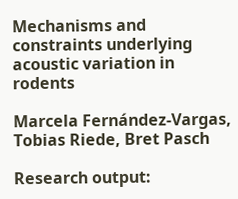Mechanisms and constraints underlying acoustic variation in rodents

Marcela Fernández-Vargas, Tobias Riede, Bret Pasch

Research output: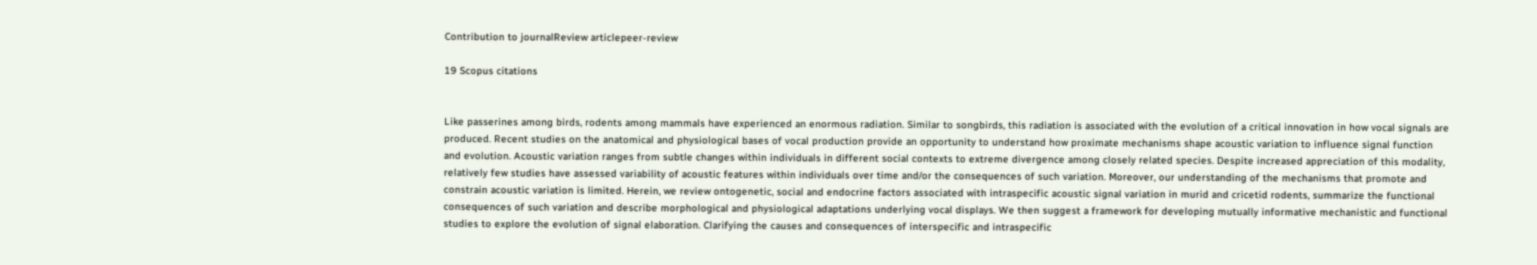Contribution to journalReview articlepeer-review

19 Scopus citations


Like passerines among birds, rodents among mammals have experienced an enormous radiation. Similar to songbirds, this radiation is associated with the evolution of a critical innovation in how vocal signals are produced. Recent studies on the anatomical and physiological bases of vocal production provide an opportunity to understand how proximate mechanisms shape acoustic variation to influence signal function and evolution. Acoustic variation ranges from subtle changes within individuals in different social contexts to extreme divergence among closely related species. Despite increased appreciation of this modality, relatively few studies have assessed variability of acoustic features within individuals over time and/or the consequences of such variation. Moreover, our understanding of the mechanisms that promote and constrain acoustic variation is limited. Herein, we review ontogenetic, social and endocrine factors associated with intraspecific acoustic signal variation in murid and cricetid rodents, summarize the functional consequences of such variation and describe morphological and physiological adaptations underlying vocal displays. We then suggest a framework for developing mutually informative mechanistic and functional studies to explore the evolution of signal elaboration. Clarifying the causes and consequences of interspecific and intraspecific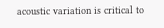acoustic variation is critical to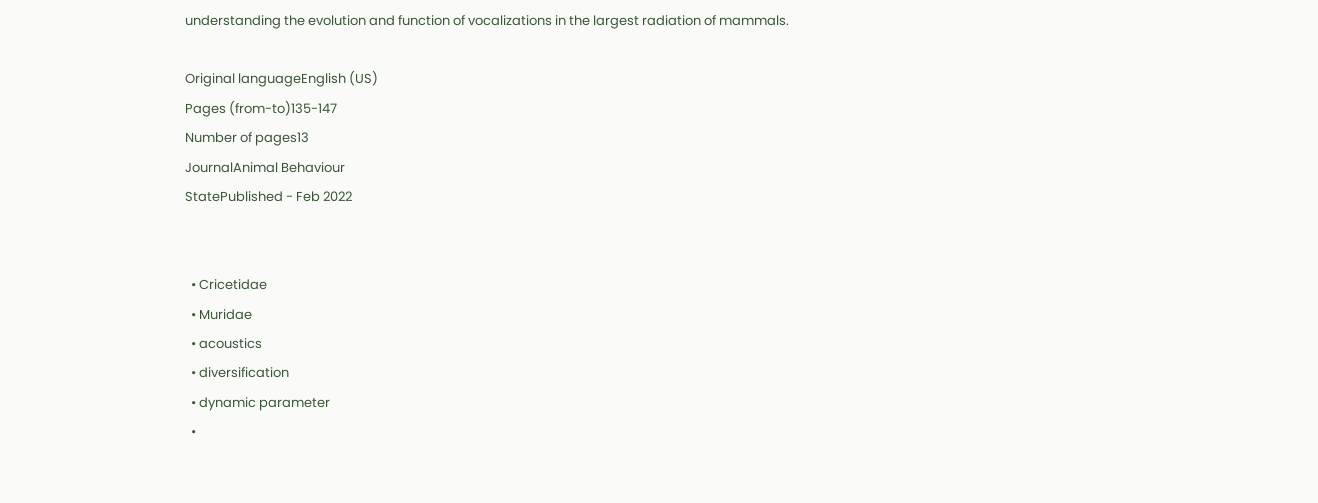understanding the evolution and function of vocalizations in the largest radiation of mammals.

Original languageEnglish (US)
Pages (from-to)135-147
Number of pages13
JournalAnimal Behaviour
StatePublished - Feb 2022


  • Cricetidae
  • Muridae
  • acoustics
  • diversification
  • dynamic parameter
  •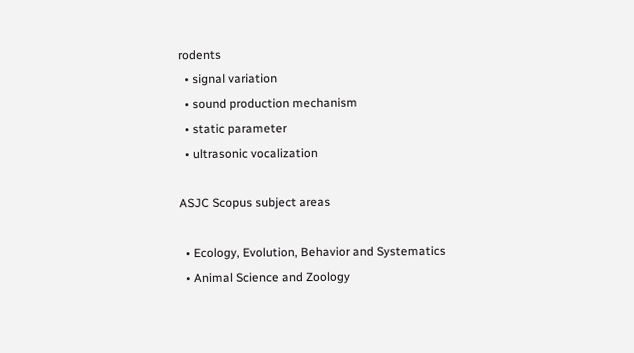rodents
  • signal variation
  • sound production mechanism
  • static parameter
  • ultrasonic vocalization

ASJC Scopus subject areas

  • Ecology, Evolution, Behavior and Systematics
  • Animal Science and Zoology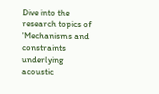Dive into the research topics of 'Mechanisms and constraints underlying acoustic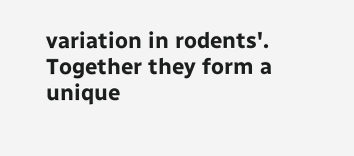variation in rodents'. Together they form a unique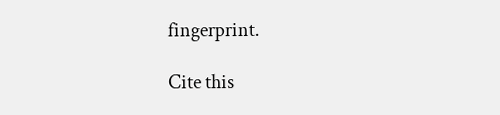fingerprint.

Cite this